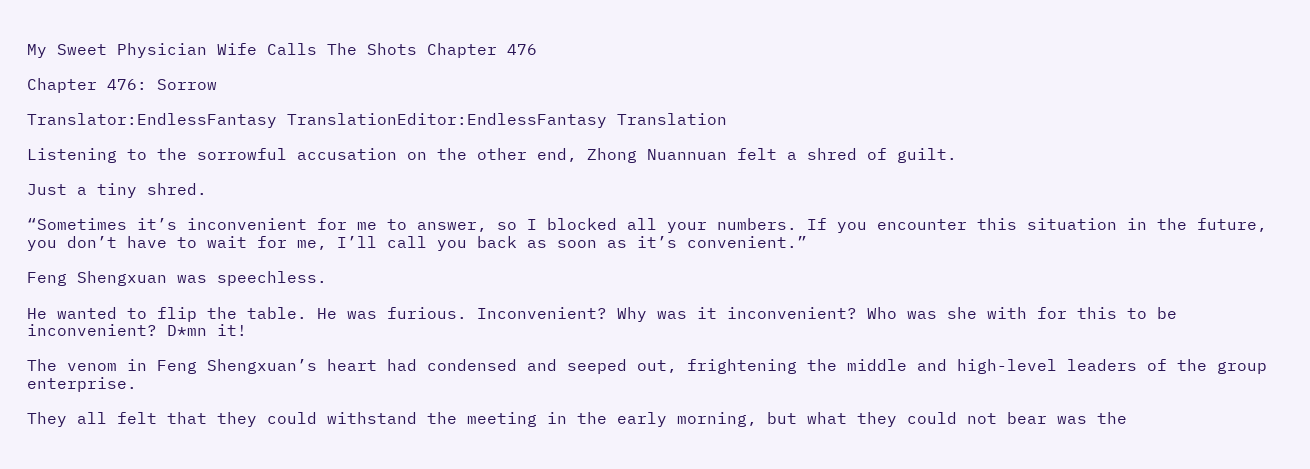My Sweet Physician Wife Calls The Shots Chapter 476

Chapter 476: Sorrow

Translator:EndlessFantasy TranslationEditor:EndlessFantasy Translation

Listening to the sorrowful accusation on the other end, Zhong Nuannuan felt a shred of guilt.

Just a tiny shred.

“Sometimes it’s inconvenient for me to answer, so I blocked all your numbers. If you encounter this situation in the future, you don’t have to wait for me, I’ll call you back as soon as it’s convenient.”

Feng Shengxuan was speechless.

He wanted to flip the table. He was furious. Inconvenient? Why was it inconvenient? Who was she with for this to be inconvenient? D*mn it!

The venom in Feng Shengxuan’s heart had condensed and seeped out, frightening the middle and high-level leaders of the group enterprise.

They all felt that they could withstand the meeting in the early morning, but what they could not bear was the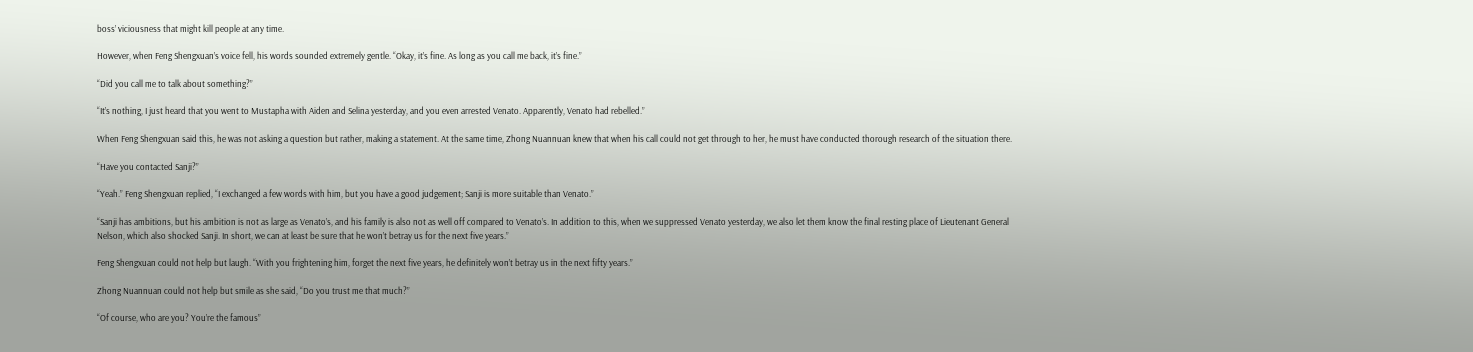boss’ viciousness that might kill people at any time.

However, when Feng Shengxuan’s voice fell, his words sounded extremely gentle. “Okay, it’s fine. As long as you call me back, it’s fine.”

“Did you call me to talk about something?”

“It’s nothing, I just heard that you went to Mustapha with Aiden and Selina yesterday, and you even arrested Venato. Apparently, Venato had rebelled.”

When Feng Shengxuan said this, he was not asking a question but rather, making a statement. At the same time, Zhong Nuannuan knew that when his call could not get through to her, he must have conducted thorough research of the situation there.

“Have you contacted Sanji?”

“Yeah.” Feng Shengxuan replied, “I exchanged a few words with him, but you have a good judgement; Sanji is more suitable than Venato.”

“Sanji has ambitions, but his ambition is not as large as Venato’s, and his family is also not as well off compared to Venato’s. In addition to this, when we suppressed Venato yesterday, we also let them know the final resting place of Lieutenant General Nelson, which also shocked Sanji. In short, we can at least be sure that he won’t betray us for the next five years.”

Feng Shengxuan could not help but laugh. “With you frightening him, forget the next five years, he definitely won’t betray us in the next fifty years.”

Zhong Nuannuan could not help but smile as she said, “Do you trust me that much?”

“Of course, who are you? You’re the famous”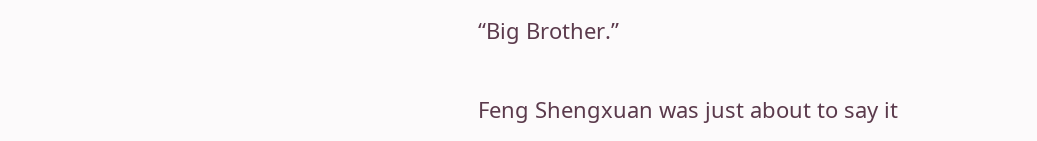“Big Brother.”

Feng Shengxuan was just about to say it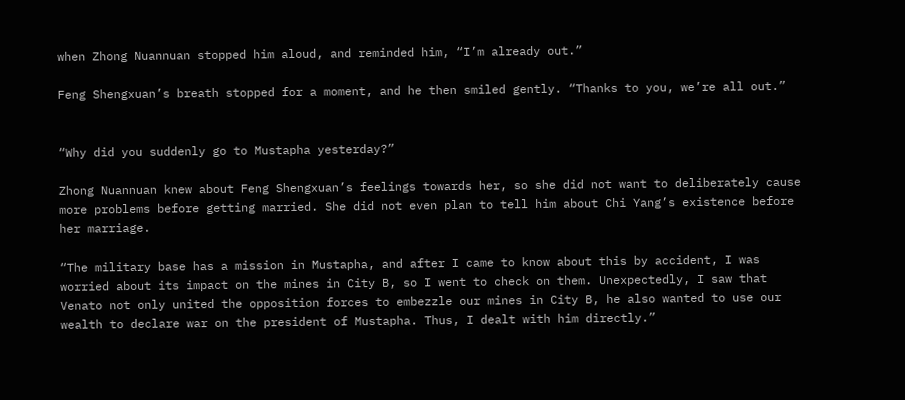when Zhong Nuannuan stopped him aloud, and reminded him, “I’m already out.”

Feng Shengxuan’s breath stopped for a moment, and he then smiled gently. “Thanks to you, we’re all out.”


“Why did you suddenly go to Mustapha yesterday?”

Zhong Nuannuan knew about Feng Shengxuan’s feelings towards her, so she did not want to deliberately cause more problems before getting married. She did not even plan to tell him about Chi Yang’s existence before her marriage.

“The military base has a mission in Mustapha, and after I came to know about this by accident, I was worried about its impact on the mines in City B, so I went to check on them. Unexpectedly, I saw that Venato not only united the opposition forces to embezzle our mines in City B, he also wanted to use our wealth to declare war on the president of Mustapha. Thus, I dealt with him directly.”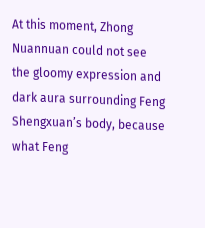At this moment, Zhong Nuannuan could not see the gloomy expression and dark aura surrounding Feng Shengxuan’s body, because what Feng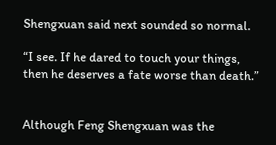Shengxuan said next sounded so normal.

“I see. If he dared to touch your things, then he deserves a fate worse than death.”


Although Feng Shengxuan was the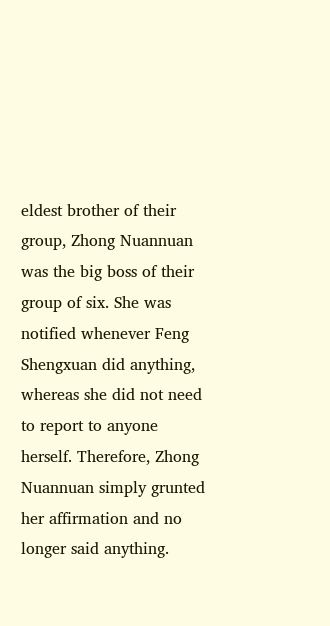eldest brother of their group, Zhong Nuannuan was the big boss of their group of six. She was notified whenever Feng Shengxuan did anything, whereas she did not need to report to anyone herself. Therefore, Zhong Nuannuan simply grunted her affirmation and no longer said anything.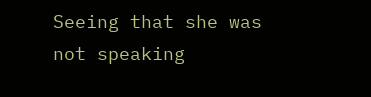Seeing that she was not speaking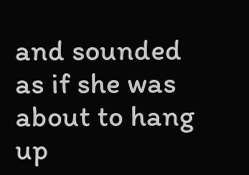and sounded as if she was about to hang up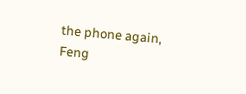the phone again, Feng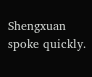Shengxuan spoke quickly.